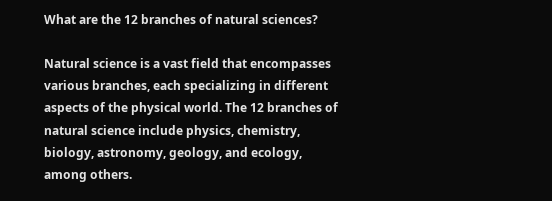What are the 12 branches of natural sciences?

Natural science is a vast field that encompasses various branches, each specializing in different aspects of the physical world. The 12 branches of natural science include physics, chemistry, biology, astronomy, geology, and ecology, among others.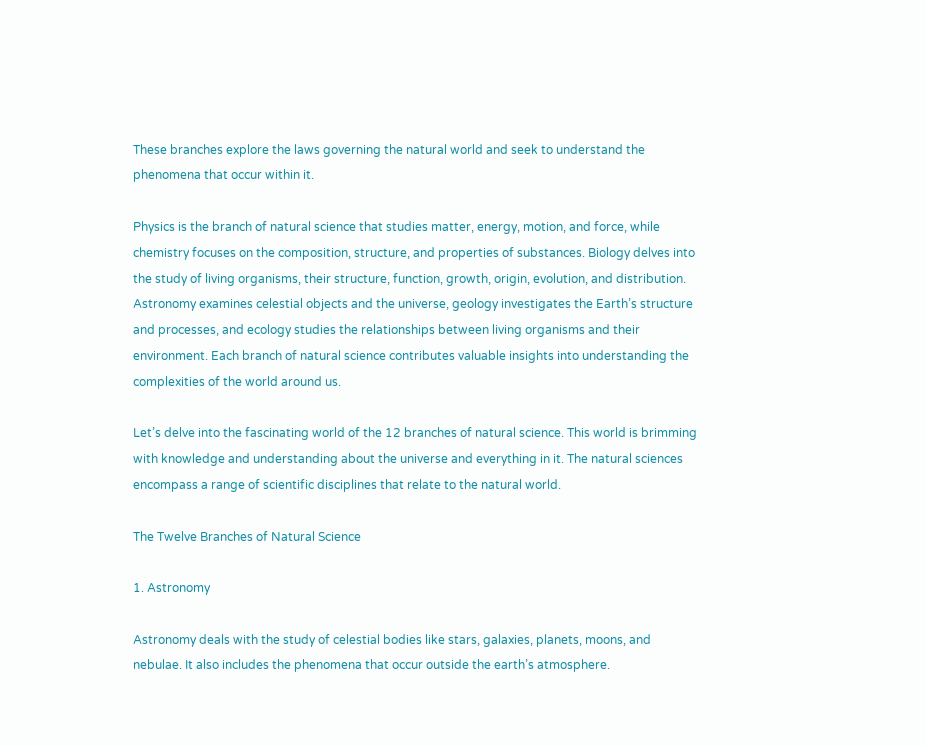These branches explore the laws governing the natural world and seek to understand the phenomena that occur within it.

Physics is the branch of natural science that studies matter, energy, motion, and force, while chemistry focuses on the composition, structure, and properties of substances. Biology delves into the study of living organisms, their structure, function, growth, origin, evolution, and distribution. Astronomy examines celestial objects and the universe, geology investigates the Earth’s structure and processes, and ecology studies the relationships between living organisms and their environment. Each branch of natural science contributes valuable insights into understanding the complexities of the world around us.

Let’s delve into the fascinating world of the 12 branches of natural science. This world is brimming with knowledge and understanding about the universe and everything in it. The natural sciences encompass a range of scientific disciplines that relate to the natural world.

The Twelve Branches of Natural Science

1. Astronomy

Astronomy deals with the study of celestial bodies like stars, galaxies, planets, moons, and nebulae. It also includes the phenomena that occur outside the earth’s atmosphere.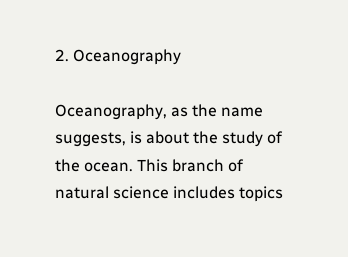2. Oceanography

Oceanography, as the name suggests, is about the study of the ocean. This branch of natural science includes topics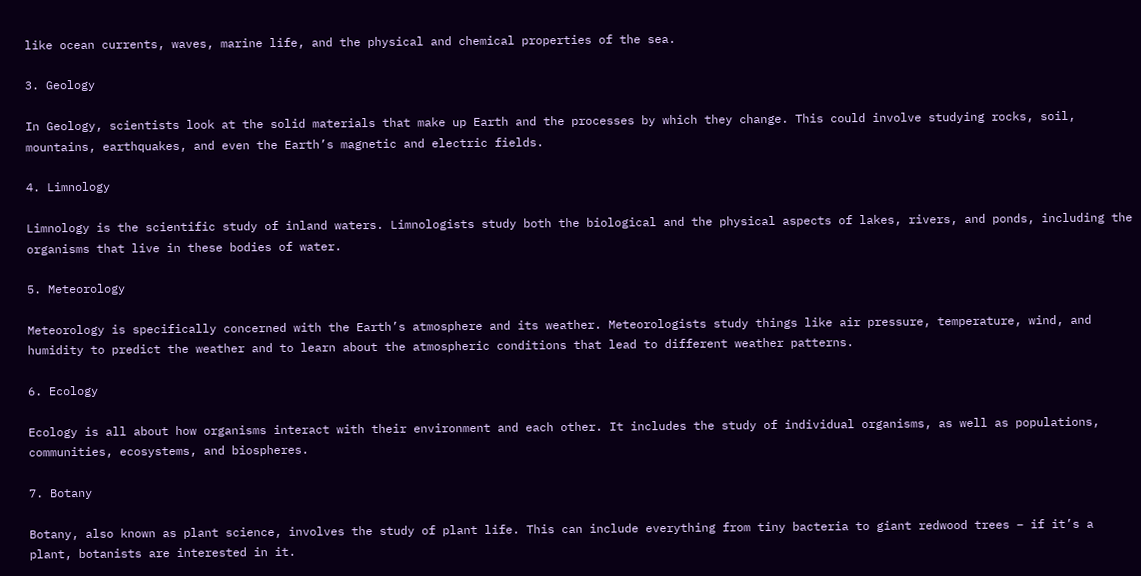like ocean currents, waves, marine life, and the physical and chemical properties of the sea.

3. Geology

In Geology, scientists look at the solid materials that make up Earth and the processes by which they change. This could involve studying rocks, soil, mountains, earthquakes, and even the Earth’s magnetic and electric fields.

4. Limnology

Limnology is the scientific study of inland waters. Limnologists study both the biological and the physical aspects of lakes, rivers, and ponds, including the organisms that live in these bodies of water.

5. Meteorology

Meteorology is specifically concerned with the Earth’s atmosphere and its weather. Meteorologists study things like air pressure, temperature, wind, and humidity to predict the weather and to learn about the atmospheric conditions that lead to different weather patterns.

6. Ecology

Ecology is all about how organisms interact with their environment and each other. It includes the study of individual organisms, as well as populations, communities, ecosystems, and biospheres.

7. Botany

Botany, also known as plant science, involves the study of plant life. This can include everything from tiny bacteria to giant redwood trees – if it’s a plant, botanists are interested in it.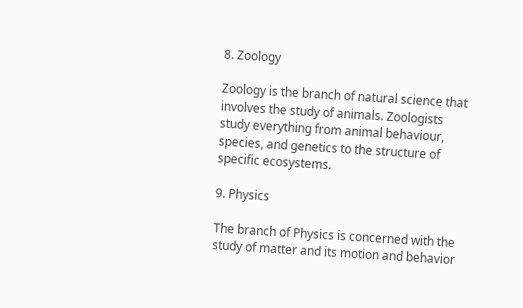8. Zoology

Zoology is the branch of natural science that involves the study of animals. Zoologists study everything from animal behaviour, species, and genetics to the structure of specific ecosystems.

9. Physics

The branch of Physics is concerned with the study of matter and its motion and behavior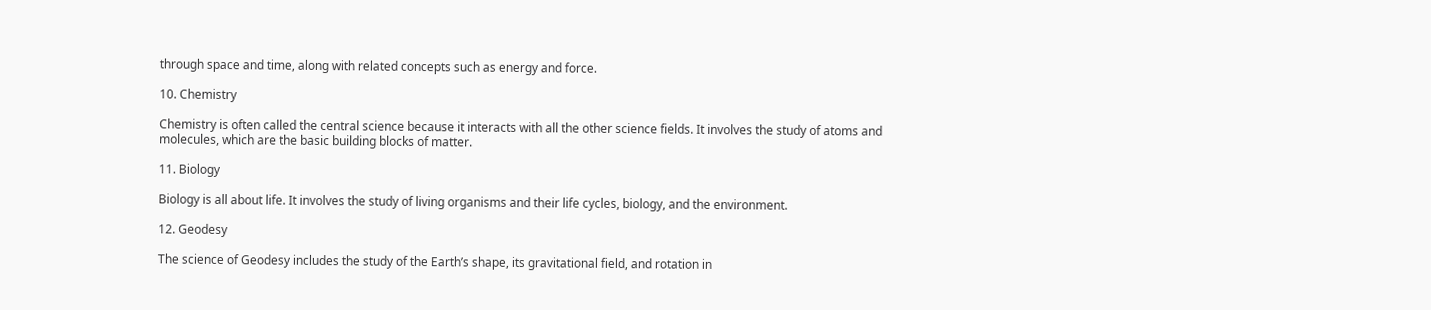through space and time, along with related concepts such as energy and force.

10. Chemistry

Chemistry is often called the central science because it interacts with all the other science fields. It involves the study of atoms and molecules, which are the basic building blocks of matter.

11. Biology

Biology is all about life. It involves the study of living organisms and their life cycles, biology, and the environment.

12. Geodesy

The science of Geodesy includes the study of the Earth’s shape, its gravitational field, and rotation in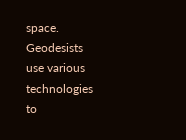space. Geodesists use various technologies to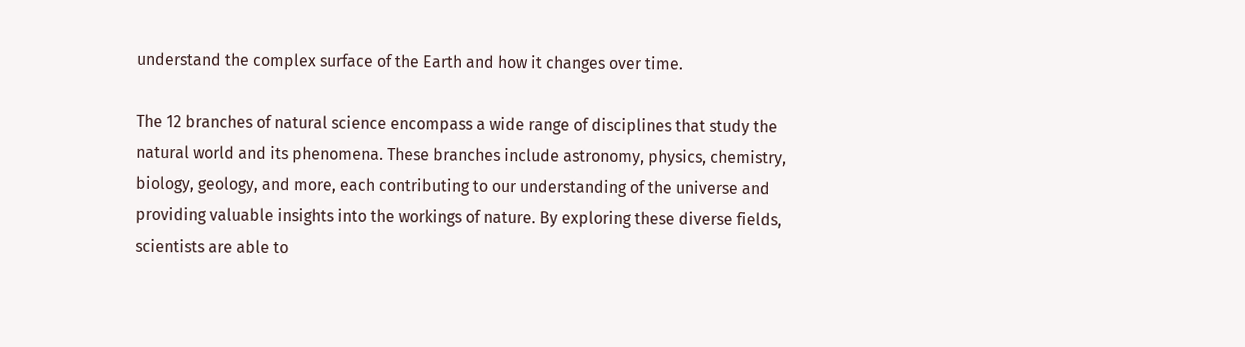understand the complex surface of the Earth and how it changes over time.

The 12 branches of natural science encompass a wide range of disciplines that study the natural world and its phenomena. These branches include astronomy, physics, chemistry, biology, geology, and more, each contributing to our understanding of the universe and providing valuable insights into the workings of nature. By exploring these diverse fields, scientists are able to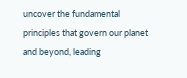uncover the fundamental principles that govern our planet and beyond, leading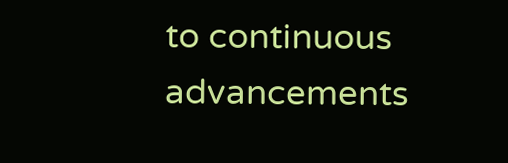to continuous advancements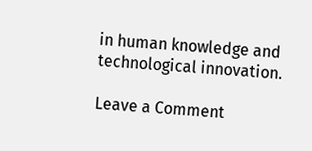in human knowledge and technological innovation.

Leave a Comment